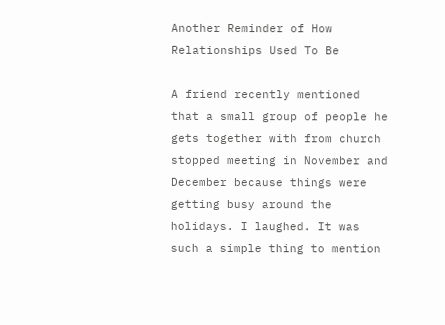Another Reminder of How Relationships Used To Be

A friend recently mentioned that a small group of people he gets together with from church stopped meeting in November and December because things were getting busy around the holidays. I laughed. It was such a simple thing to mention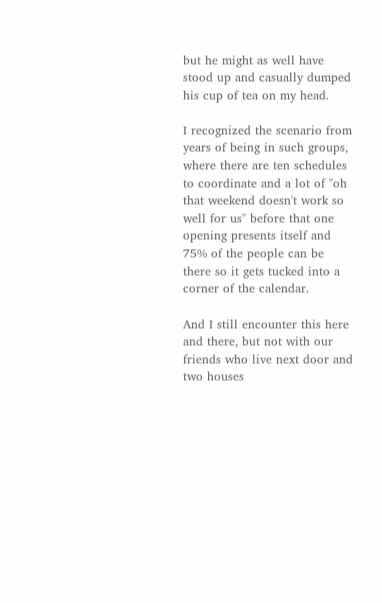but he might as well have stood up and casually dumped his cup of tea on my head.

I recognized the scenario from years of being in such groups, where there are ten schedules to coordinate and a lot of "oh that weekend doesn't work so well for us" before that one opening presents itself and 75% of the people can be there so it gets tucked into a corner of the calendar.

And I still encounter this here and there, but not with our friends who live next door and two houses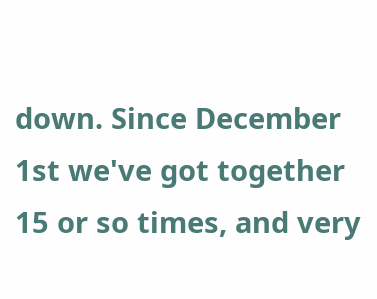down. Since December 1st we've got together 15 or so times, and very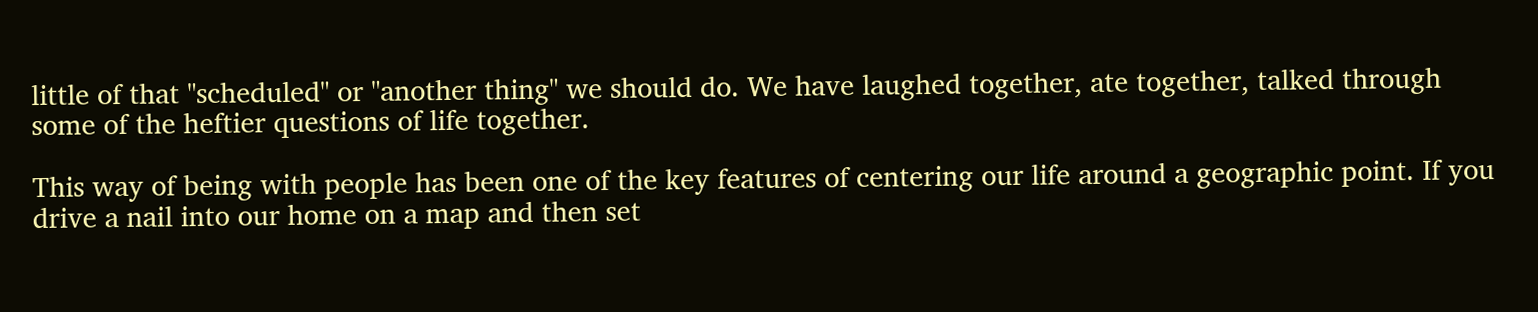little of that "scheduled" or "another thing" we should do. We have laughed together, ate together, talked through some of the heftier questions of life together.

This way of being with people has been one of the key features of centering our life around a geographic point. If you drive a nail into our home on a map and then set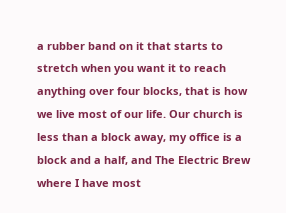a rubber band on it that starts to stretch when you want it to reach anything over four blocks, that is how we live most of our life. Our church is less than a block away, my office is a block and a half, and The Electric Brew where I have most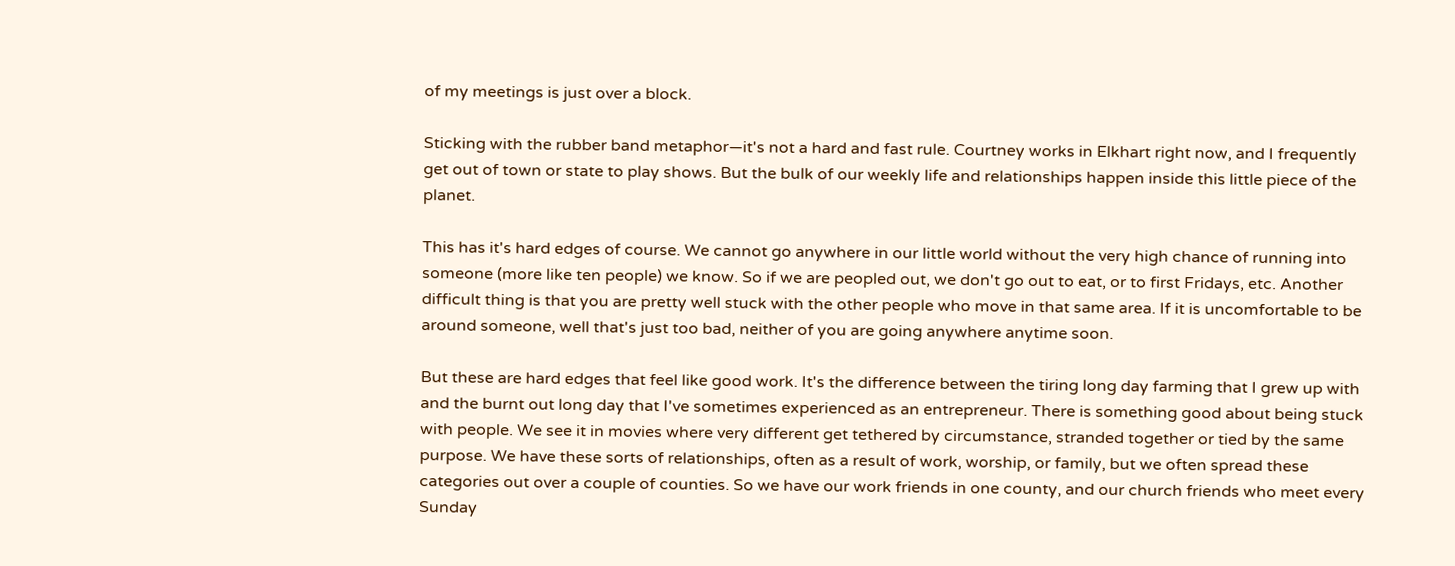of my meetings is just over a block.

Sticking with the rubber band metaphor—it's not a hard and fast rule. Courtney works in Elkhart right now, and I frequently get out of town or state to play shows. But the bulk of our weekly life and relationships happen inside this little piece of the planet.

This has it's hard edges of course. We cannot go anywhere in our little world without the very high chance of running into someone (more like ten people) we know. So if we are peopled out, we don't go out to eat, or to first Fridays, etc. Another difficult thing is that you are pretty well stuck with the other people who move in that same area. If it is uncomfortable to be around someone, well that's just too bad, neither of you are going anywhere anytime soon.

But these are hard edges that feel like good work. It's the difference between the tiring long day farming that I grew up with and the burnt out long day that I've sometimes experienced as an entrepreneur. There is something good about being stuck with people. We see it in movies where very different get tethered by circumstance, stranded together or tied by the same purpose. We have these sorts of relationships, often as a result of work, worship, or family, but we often spread these categories out over a couple of counties. So we have our work friends in one county, and our church friends who meet every Sunday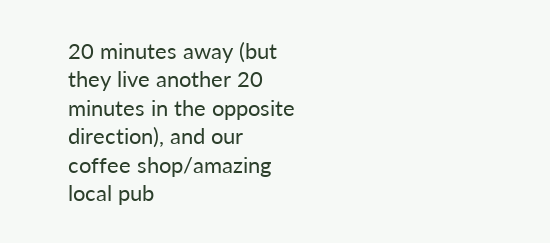20 minutes away (but they live another 20 minutes in the opposite direction), and our coffee shop/amazing local pub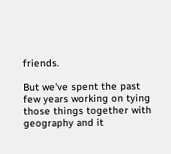friends.

But we've spent the past few years working on tying those things together with geography and it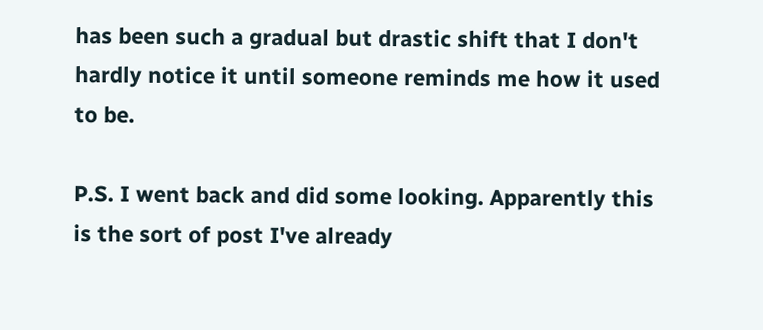has been such a gradual but drastic shift that I don't hardly notice it until someone reminds me how it used to be.

P.S. I went back and did some looking. Apparently this is the sort of post I've already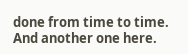done from time to time. And another one here.